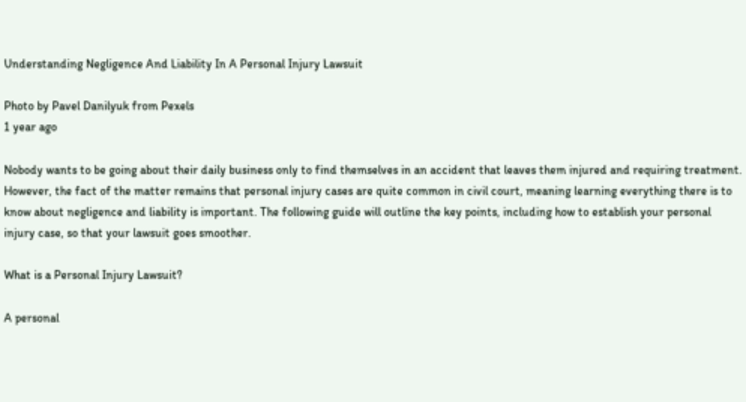Understanding Negligence And Liability In A Personal Injury Lawsuit

Photo by Pavel Danilyuk from Pexels
1 year ago

Nobody wants to be going about their daily business only to find themselves in an accident that leaves them injured and requiring treatment. However, the fact of the matter remains that personal injury cases are quite common in civil court, meaning learning everything there is to know about negligence and liability is important. The following guide will outline the key points, including how to establish your personal injury case, so that your lawsuit goes smoother.

What is a Personal Injury Lawsuit?

A personal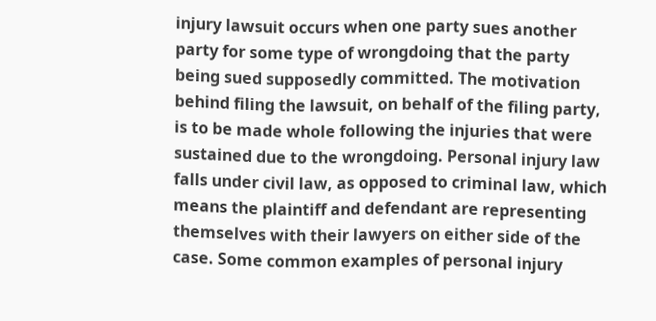injury lawsuit occurs when one party sues another party for some type of wrongdoing that the party being sued supposedly committed. The motivation behind filing the lawsuit, on behalf of the filing party, is to be made whole following the injuries that were sustained due to the wrongdoing. Personal injury law falls under civil law, as opposed to criminal law, which means the plaintiff and defendant are representing themselves with their lawyers on either side of the case. Some common examples of personal injury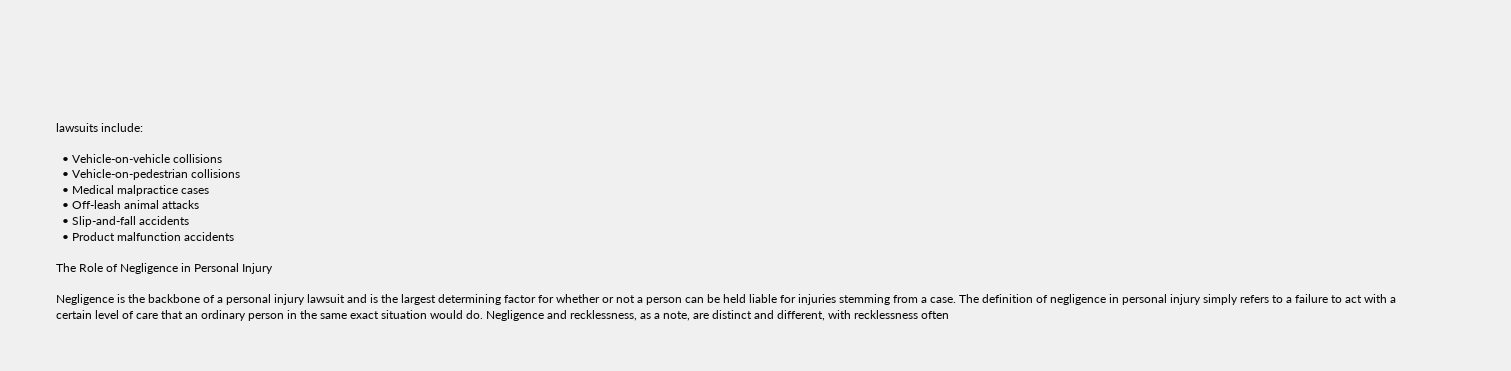lawsuits include:

  • Vehicle-on-vehicle collisions
  • Vehicle-on-pedestrian collisions
  • Medical malpractice cases
  • Off-leash animal attacks
  • Slip-and-fall accidents
  • Product malfunction accidents

The Role of Negligence in Personal Injury

Negligence is the backbone of a personal injury lawsuit and is the largest determining factor for whether or not a person can be held liable for injuries stemming from a case. The definition of negligence in personal injury simply refers to a failure to act with a certain level of care that an ordinary person in the same exact situation would do. Negligence and recklessness, as a note, are distinct and different, with recklessness often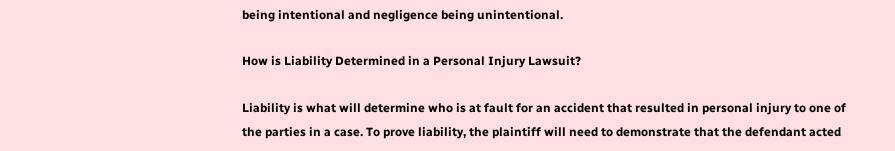being intentional and negligence being unintentional.

How is Liability Determined in a Personal Injury Lawsuit?

Liability is what will determine who is at fault for an accident that resulted in personal injury to one of the parties in a case. To prove liability, the plaintiff will need to demonstrate that the defendant acted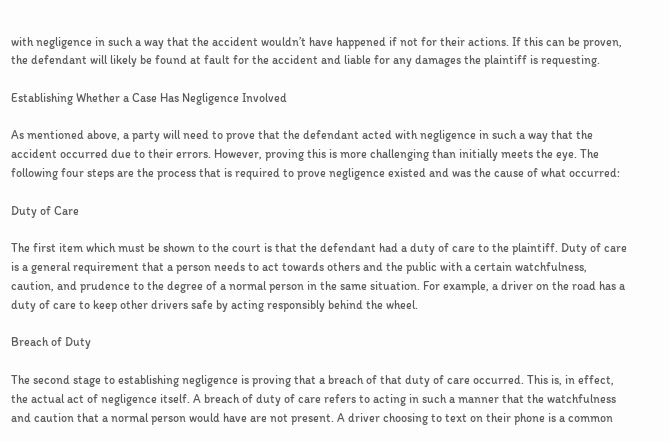with negligence in such a way that the accident wouldn’t have happened if not for their actions. If this can be proven, the defendant will likely be found at fault for the accident and liable for any damages the plaintiff is requesting.

Establishing Whether a Case Has Negligence Involved

As mentioned above, a party will need to prove that the defendant acted with negligence in such a way that the accident occurred due to their errors. However, proving this is more challenging than initially meets the eye. The following four steps are the process that is required to prove negligence existed and was the cause of what occurred:

Duty of Care

The first item which must be shown to the court is that the defendant had a duty of care to the plaintiff. Duty of care is a general requirement that a person needs to act towards others and the public with a certain watchfulness, caution, and prudence to the degree of a normal person in the same situation. For example, a driver on the road has a duty of care to keep other drivers safe by acting responsibly behind the wheel.

Breach of Duty

The second stage to establishing negligence is proving that a breach of that duty of care occurred. This is, in effect, the actual act of negligence itself. A breach of duty of care refers to acting in such a manner that the watchfulness and caution that a normal person would have are not present. A driver choosing to text on their phone is a common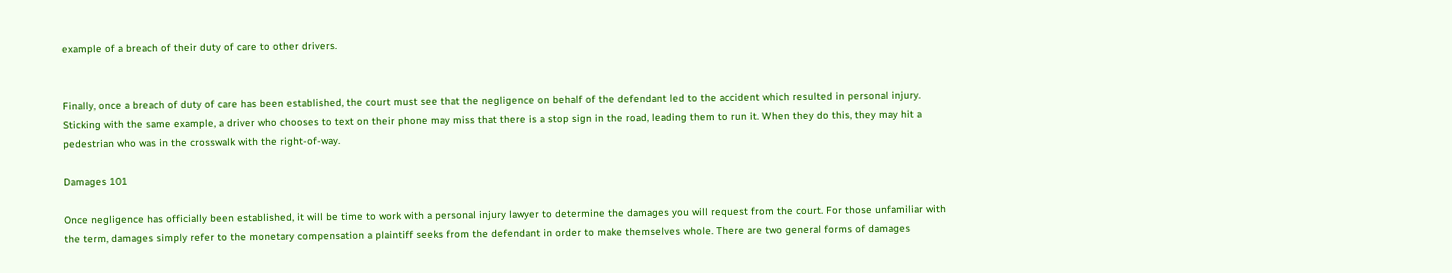example of a breach of their duty of care to other drivers.


Finally, once a breach of duty of care has been established, the court must see that the negligence on behalf of the defendant led to the accident which resulted in personal injury. Sticking with the same example, a driver who chooses to text on their phone may miss that there is a stop sign in the road, leading them to run it. When they do this, they may hit a pedestrian who was in the crosswalk with the right-of-way.

Damages 101

Once negligence has officially been established, it will be time to work with a personal injury lawyer to determine the damages you will request from the court. For those unfamiliar with the term, damages simply refer to the monetary compensation a plaintiff seeks from the defendant in order to make themselves whole. There are two general forms of damages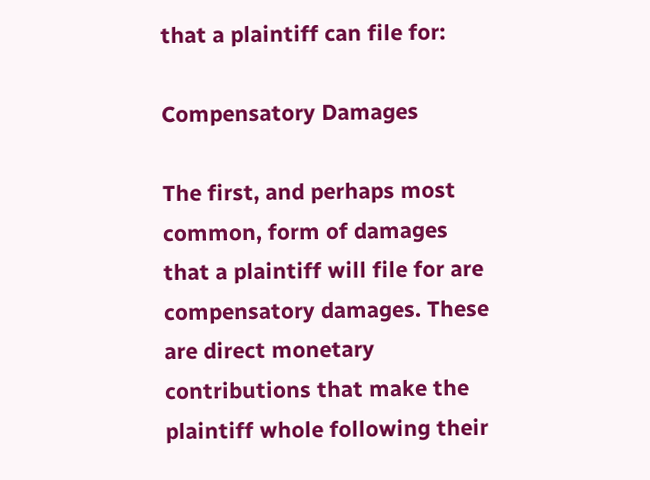that a plaintiff can file for:

Compensatory Damages

The first, and perhaps most common, form of damages that a plaintiff will file for are compensatory damages. These are direct monetary contributions that make the plaintiff whole following their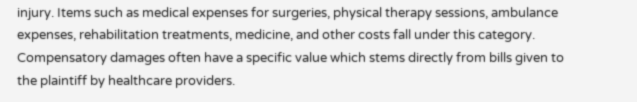injury. Items such as medical expenses for surgeries, physical therapy sessions, ambulance expenses, rehabilitation treatments, medicine, and other costs fall under this category. Compensatory damages often have a specific value which stems directly from bills given to the plaintiff by healthcare providers.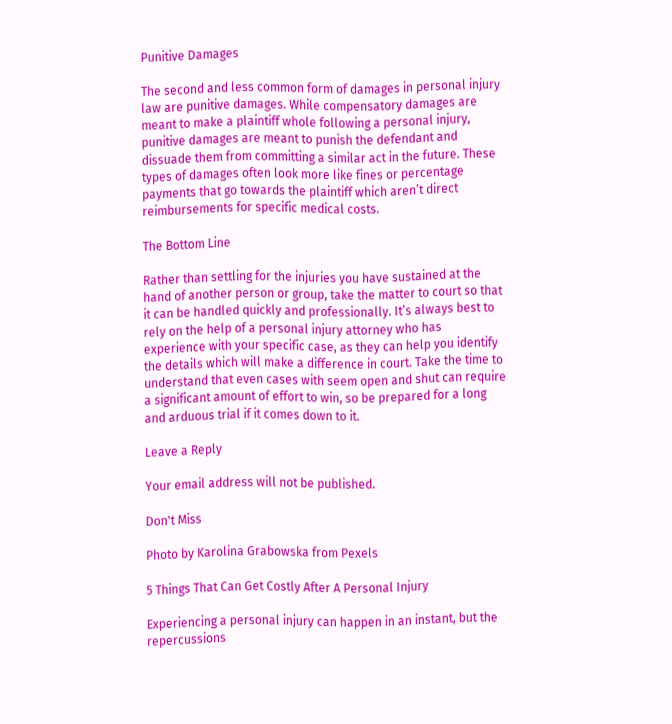Punitive Damages

The second and less common form of damages in personal injury law are punitive damages. While compensatory damages are meant to make a plaintiff whole following a personal injury, punitive damages are meant to punish the defendant and dissuade them from committing a similar act in the future. These types of damages often look more like fines or percentage payments that go towards the plaintiff which aren’t direct reimbursements for specific medical costs.

The Bottom Line

Rather than settling for the injuries you have sustained at the hand of another person or group, take the matter to court so that it can be handled quickly and professionally. It’s always best to rely on the help of a personal injury attorney who has experience with your specific case, as they can help you identify the details which will make a difference in court. Take the time to understand that even cases with seem open and shut can require a significant amount of effort to win, so be prepared for a long and arduous trial if it comes down to it.

Leave a Reply

Your email address will not be published.

Don't Miss

Photo by Karolina Grabowska from Pexels

5 Things That Can Get Costly After A Personal Injury

Experiencing a personal injury can happen in an instant, but the repercussions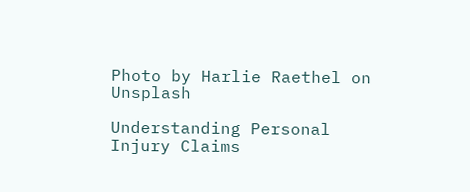Photo by Harlie Raethel on Unsplash

Understanding Personal Injury Claims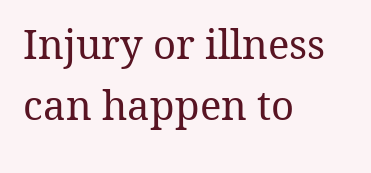Injury or illness can happen to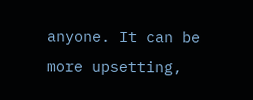anyone. It can be more upsetting,